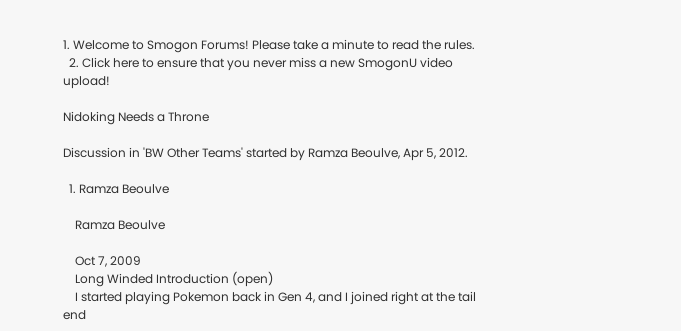1. Welcome to Smogon Forums! Please take a minute to read the rules.
  2. Click here to ensure that you never miss a new SmogonU video upload!

Nidoking Needs a Throne

Discussion in 'BW Other Teams' started by Ramza Beoulve, Apr 5, 2012.

  1. Ramza Beoulve

    Ramza Beoulve

    Oct 7, 2009
    Long Winded Introduction (open)
    I started playing Pokemon back in Gen 4, and I joined right at the tail end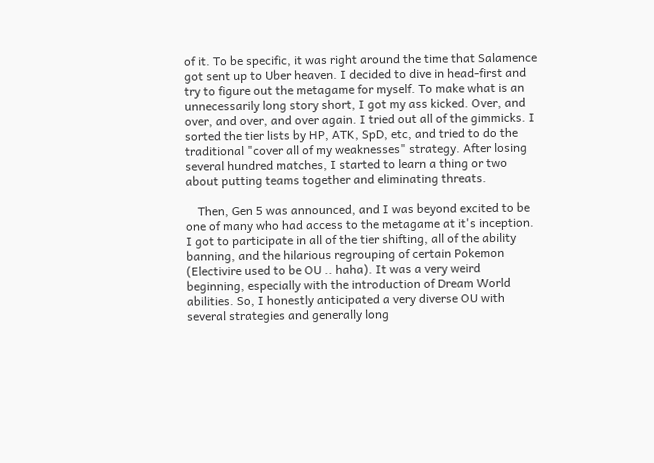of it. To be specific, it was right around the time that Salamence got sent up to Uber heaven. I decided to dive in head-first and try to figure out the metagame for myself. To make what is an unnecessarily long story short, I got my ass kicked. Over, and over, and over, and over again. I tried out all of the gimmicks. I sorted the tier lists by HP, ATK, SpD, etc, and tried to do the traditional "cover all of my weaknesses" strategy. After losing several hundred matches, I started to learn a thing or two about putting teams together and eliminating threats.

    Then, Gen 5 was announced, and I was beyond excited to be one of many who had access to the metagame at it's inception. I got to participate in all of the tier shifting, all of the ability banning, and the hilarious regrouping of certain Pokemon (Electivire used to be OU .. haha). It was a very weird beginning, especially with the introduction of Dream World abilities. So, I honestly anticipated a very diverse OU with several strategies and generally long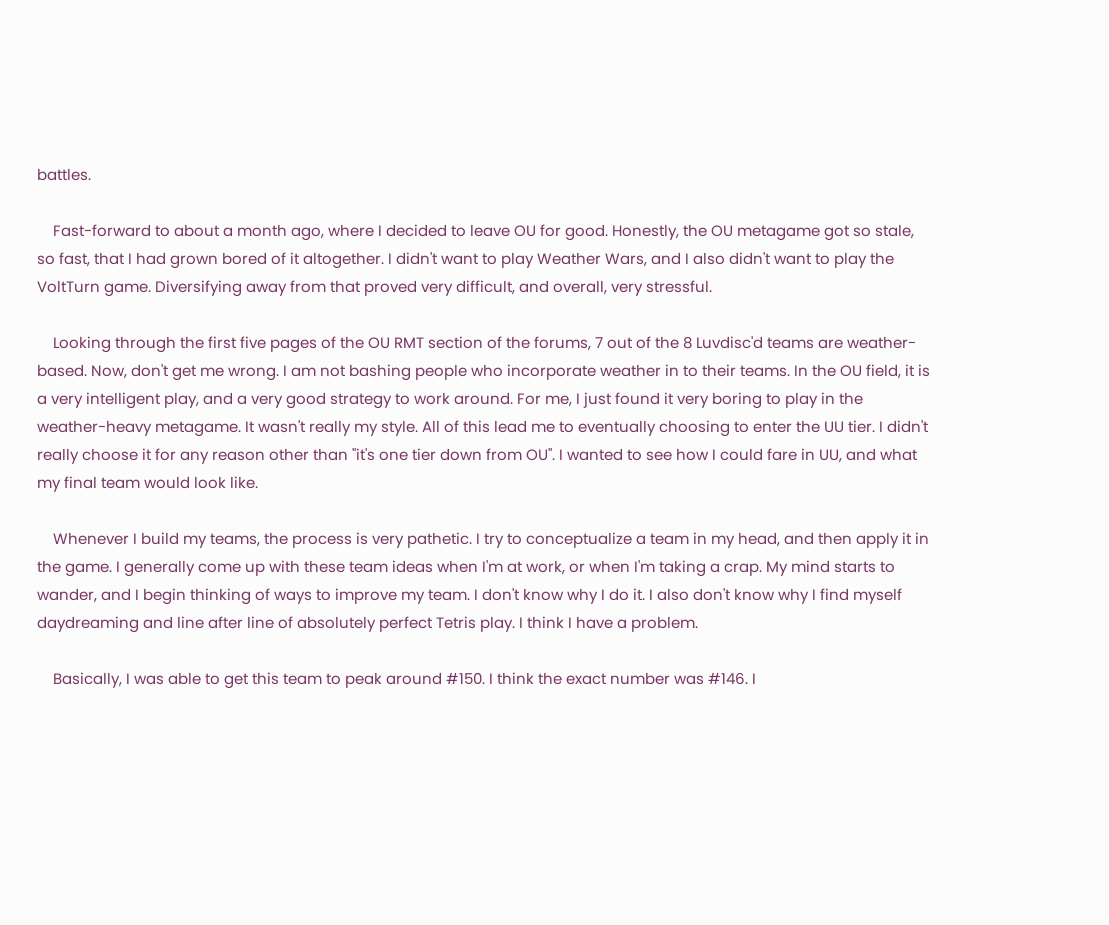battles.

    Fast-forward to about a month ago, where I decided to leave OU for good. Honestly, the OU metagame got so stale, so fast, that I had grown bored of it altogether. I didn't want to play Weather Wars, and I also didn't want to play the VoltTurn game. Diversifying away from that proved very difficult, and overall, very stressful.

    Looking through the first five pages of the OU RMT section of the forums, 7 out of the 8 Luvdisc'd teams are weather-based. Now, don't get me wrong. I am not bashing people who incorporate weather in to their teams. In the OU field, it is a very intelligent play, and a very good strategy to work around. For me, I just found it very boring to play in the weather-heavy metagame. It wasn't really my style. All of this lead me to eventually choosing to enter the UU tier. I didn't really choose it for any reason other than "it's one tier down from OU". I wanted to see how I could fare in UU, and what my final team would look like.

    Whenever I build my teams, the process is very pathetic. I try to conceptualize a team in my head, and then apply it in the game. I generally come up with these team ideas when I'm at work, or when I'm taking a crap. My mind starts to wander, and I begin thinking of ways to improve my team. I don't know why I do it. I also don't know why I find myself daydreaming and line after line of absolutely perfect Tetris play. I think I have a problem.

    Basically, I was able to get this team to peak around #150. I think the exact number was #146. I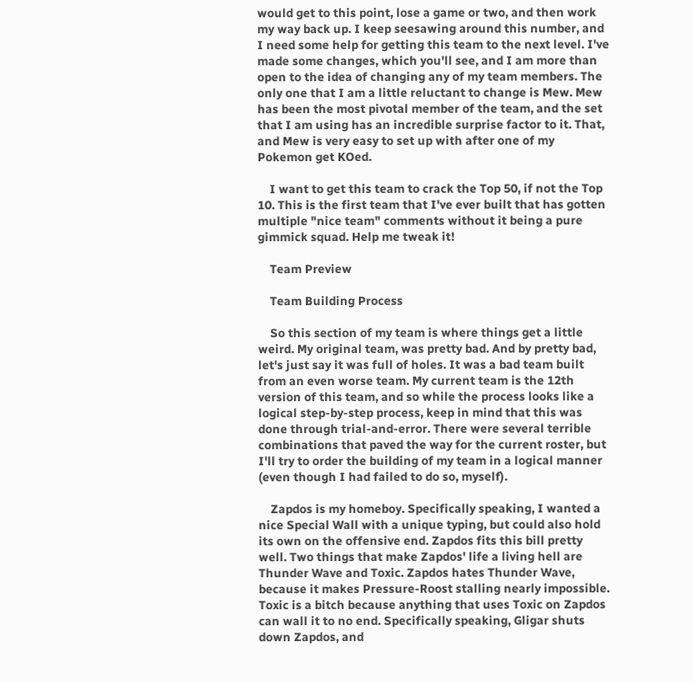would get to this point, lose a game or two, and then work my way back up. I keep seesawing around this number, and I need some help for getting this team to the next level. I've made some changes, which you'll see, and I am more than open to the idea of changing any of my team members. The only one that I am a little reluctant to change is Mew. Mew has been the most pivotal member of the team, and the set that I am using has an incredible surprise factor to it. That, and Mew is very easy to set up with after one of my Pokemon get KOed.

    I want to get this team to crack the Top 50, if not the Top 10. This is the first team that I've ever built that has gotten multiple "nice team" comments without it being a pure gimmick squad. Help me tweak it!

    Team Preview

    Team Building Process

    So this section of my team is where things get a little weird. My original team, was pretty bad. And by pretty bad, let's just say it was full of holes. It was a bad team built from an even worse team. My current team is the 12th version of this team, and so while the process looks like a logical step-by-step process, keep in mind that this was done through trial-and-error. There were several terrible combinations that paved the way for the current roster, but I'll try to order the building of my team in a logical manner (even though I had failed to do so, myself).

    Zapdos is my homeboy. Specifically speaking, I wanted a nice Special Wall with a unique typing, but could also hold its own on the offensive end. Zapdos fits this bill pretty well. Two things that make Zapdos' life a living hell are Thunder Wave and Toxic. Zapdos hates Thunder Wave, because it makes Pressure-Roost stalling nearly impossible. Toxic is a bitch because anything that uses Toxic on Zapdos can wall it to no end. Specifically speaking, Gligar shuts down Zapdos, and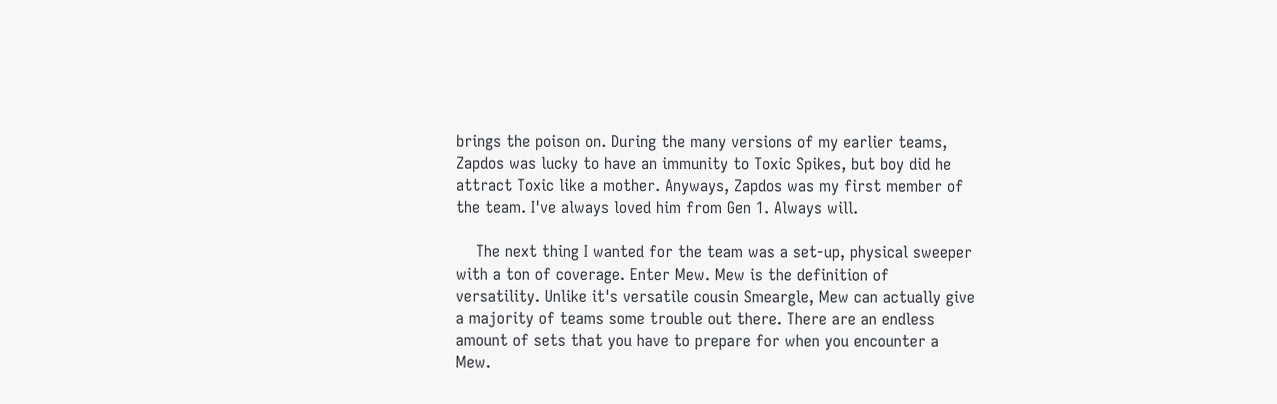brings the poison on. During the many versions of my earlier teams, Zapdos was lucky to have an immunity to Toxic Spikes, but boy did he attract Toxic like a mother. Anyways, Zapdos was my first member of the team. I've always loved him from Gen 1. Always will.

    The next thing I wanted for the team was a set-up, physical sweeper with a ton of coverage. Enter Mew. Mew is the definition of versatility. Unlike it's versatile cousin Smeargle, Mew can actually give a majority of teams some trouble out there. There are an endless amount of sets that you have to prepare for when you encounter a Mew.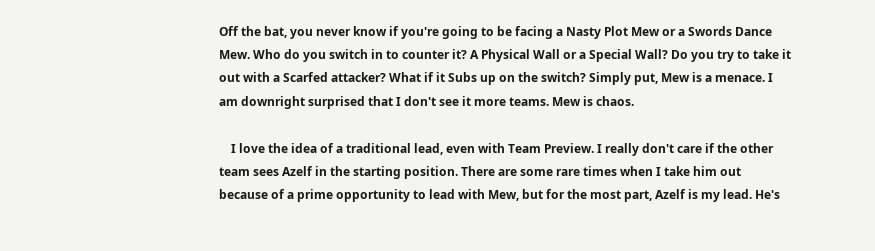Off the bat, you never know if you're going to be facing a Nasty Plot Mew or a Swords Dance Mew. Who do you switch in to counter it? A Physical Wall or a Special Wall? Do you try to take it out with a Scarfed attacker? What if it Subs up on the switch? Simply put, Mew is a menace. I am downright surprised that I don't see it more teams. Mew is chaos.

    I love the idea of a traditional lead, even with Team Preview. I really don't care if the other team sees Azelf in the starting position. There are some rare times when I take him out because of a prime opportunity to lead with Mew, but for the most part, Azelf is my lead. He's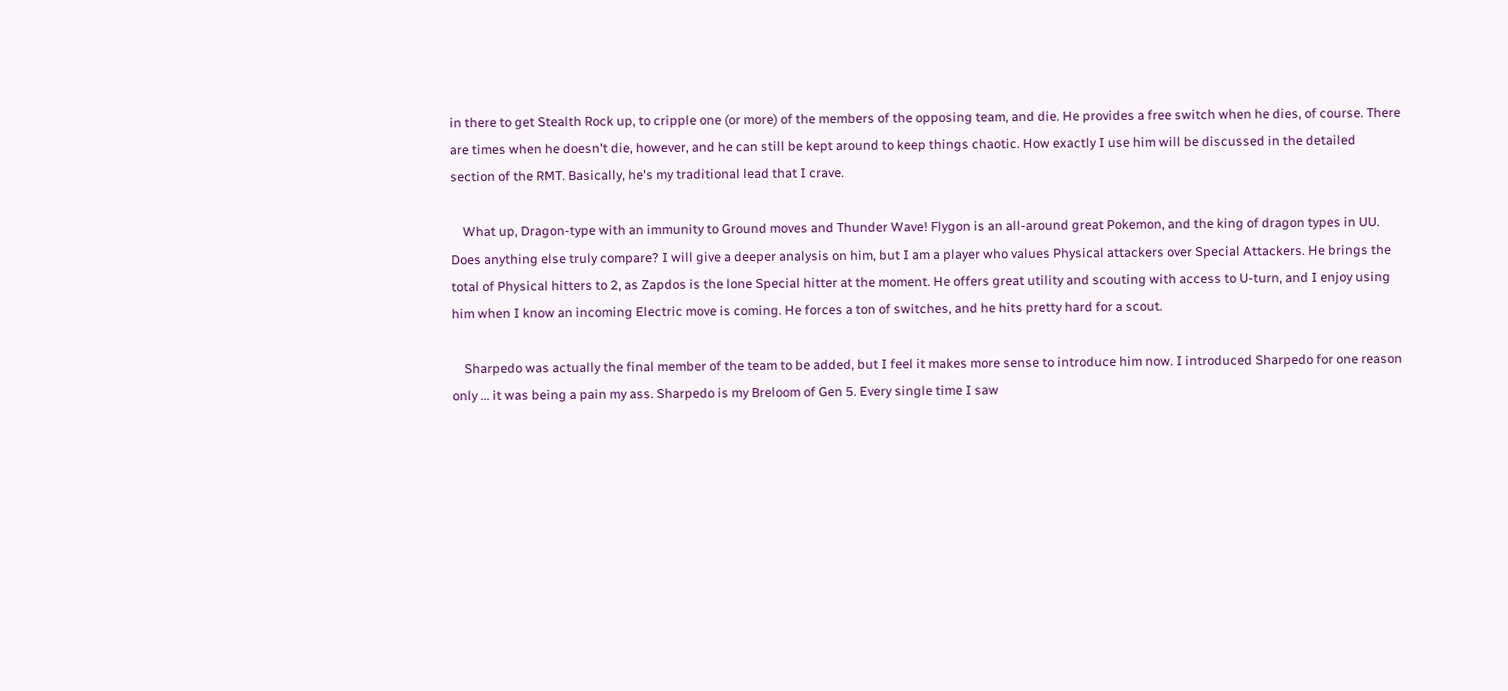in there to get Stealth Rock up, to cripple one (or more) of the members of the opposing team, and die. He provides a free switch when he dies, of course. There are times when he doesn't die, however, and he can still be kept around to keep things chaotic. How exactly I use him will be discussed in the detailed section of the RMT. Basically, he's my traditional lead that I crave.

    What up, Dragon-type with an immunity to Ground moves and Thunder Wave! Flygon is an all-around great Pokemon, and the king of dragon types in UU. Does anything else truly compare? I will give a deeper analysis on him, but I am a player who values Physical attackers over Special Attackers. He brings the total of Physical hitters to 2, as Zapdos is the lone Special hitter at the moment. He offers great utility and scouting with access to U-turn, and I enjoy using him when I know an incoming Electric move is coming. He forces a ton of switches, and he hits pretty hard for a scout.

    Sharpedo was actually the final member of the team to be added, but I feel it makes more sense to introduce him now. I introduced Sharpedo for one reason only ... it was being a pain my ass. Sharpedo is my Breloom of Gen 5. Every single time I saw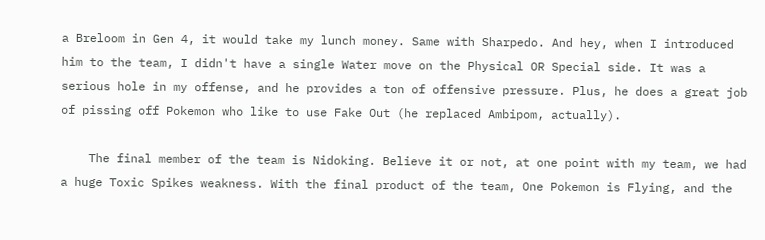a Breloom in Gen 4, it would take my lunch money. Same with Sharpedo. And hey, when I introduced him to the team, I didn't have a single Water move on the Physical OR Special side. It was a serious hole in my offense, and he provides a ton of offensive pressure. Plus, he does a great job of pissing off Pokemon who like to use Fake Out (he replaced Ambipom, actually).

    The final member of the team is Nidoking. Believe it or not, at one point with my team, we had a huge Toxic Spikes weakness. With the final product of the team, One Pokemon is Flying, and the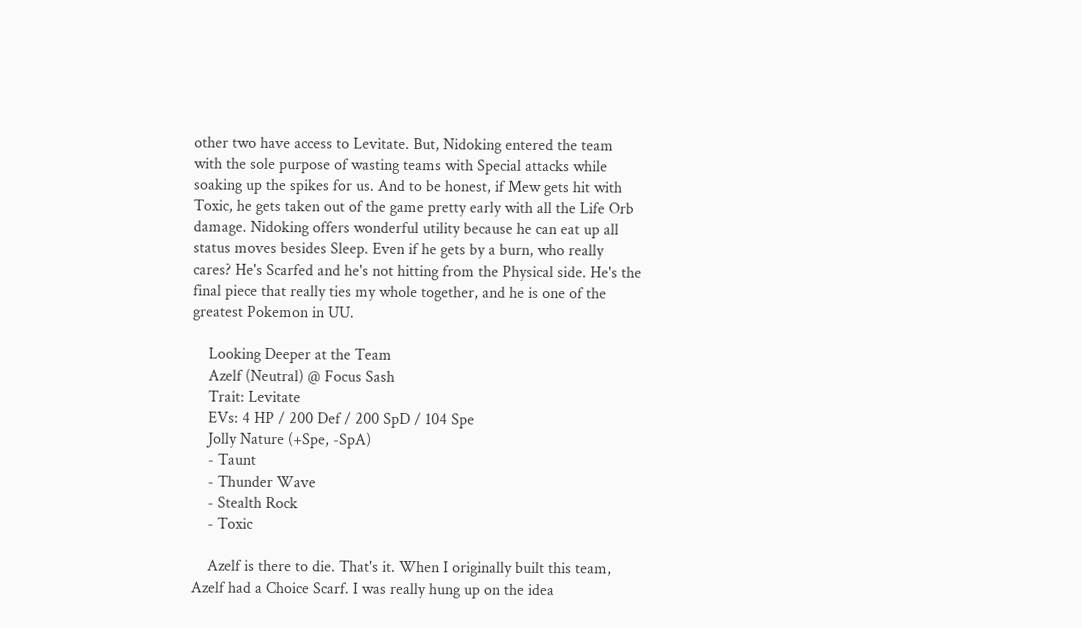other two have access to Levitate. But, Nidoking entered the team with the sole purpose of wasting teams with Special attacks while soaking up the spikes for us. And to be honest, if Mew gets hit with Toxic, he gets taken out of the game pretty early with all the Life Orb damage. Nidoking offers wonderful utility because he can eat up all status moves besides Sleep. Even if he gets by a burn, who really cares? He's Scarfed and he's not hitting from the Physical side. He's the final piece that really ties my whole together, and he is one of the greatest Pokemon in UU.

    Looking Deeper at the Team
    Azelf (Neutral) @ Focus Sash
    Trait: Levitate
    EVs: 4 HP / 200 Def / 200 SpD / 104 Spe
    Jolly Nature (+Spe, -SpA)
    - Taunt
    - Thunder Wave
    - Stealth Rock
    - Toxic

    Azelf is there to die. That's it. When I originally built this team, Azelf had a Choice Scarf. I was really hung up on the idea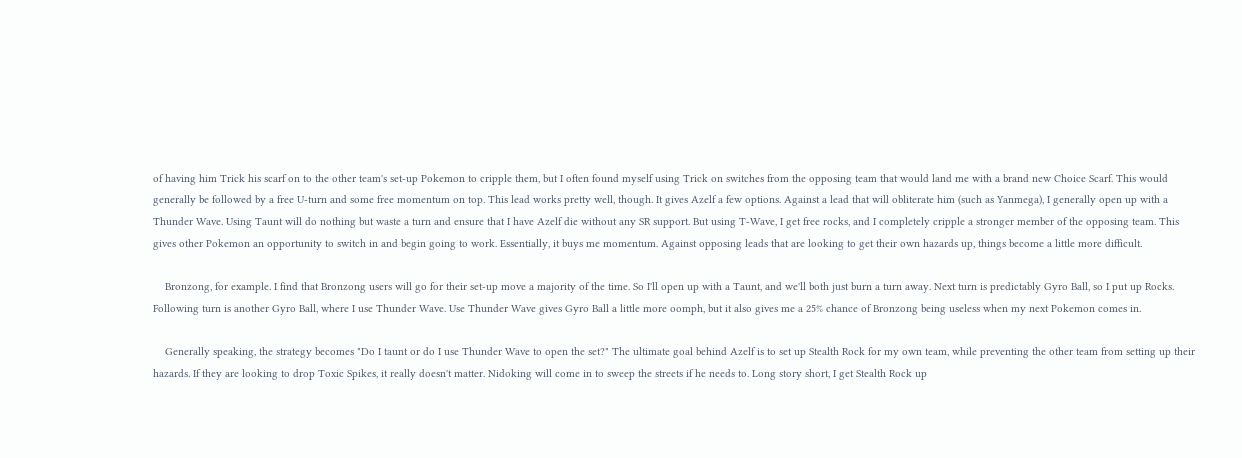of having him Trick his scarf on to the other team's set-up Pokemon to cripple them, but I often found myself using Trick on switches from the opposing team that would land me with a brand new Choice Scarf. This would generally be followed by a free U-turn and some free momentum on top. This lead works pretty well, though. It gives Azelf a few options. Against a lead that will obliterate him (such as Yanmega), I generally open up with a Thunder Wave. Using Taunt will do nothing but waste a turn and ensure that I have Azelf die without any SR support. But using T-Wave, I get free rocks, and I completely cripple a stronger member of the opposing team. This gives other Pokemon an opportunity to switch in and begin going to work. Essentially, it buys me momentum. Against opposing leads that are looking to get their own hazards up, things become a little more difficult.

    Bronzong, for example. I find that Bronzong users will go for their set-up move a majority of the time. So I'll open up with a Taunt, and we'll both just burn a turn away. Next turn is predictably Gyro Ball, so I put up Rocks. Following turn is another Gyro Ball, where I use Thunder Wave. Use Thunder Wave gives Gyro Ball a little more oomph, but it also gives me a 25% chance of Bronzong being useless when my next Pokemon comes in.

    Generally speaking, the strategy becomes "Do I taunt or do I use Thunder Wave to open the set?" The ultimate goal behind Azelf is to set up Stealth Rock for my own team, while preventing the other team from setting up their hazards. If they are looking to drop Toxic Spikes, it really doesn't matter. Nidoking will come in to sweep the streets if he needs to. Long story short, I get Stealth Rock up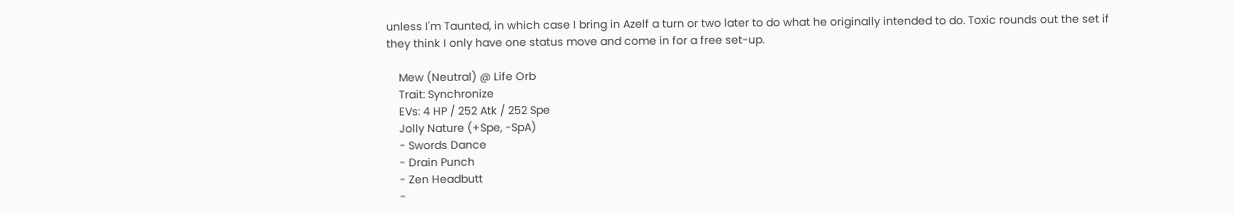unless I'm Taunted, in which case I bring in Azelf a turn or two later to do what he originally intended to do. Toxic rounds out the set if they think I only have one status move and come in for a free set-up.

    Mew (Neutral) @ Life Orb
    Trait: Synchronize
    EVs: 4 HP / 252 Atk / 252 Spe
    Jolly Nature (+Spe, -SpA)
    - Swords Dance
    - Drain Punch
    - Zen Headbutt
    -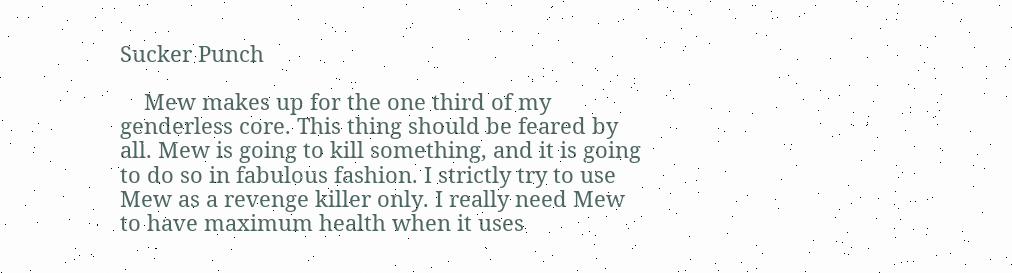Sucker Punch

    Mew makes up for the one third of my genderless core. This thing should be feared by all. Mew is going to kill something, and it is going to do so in fabulous fashion. I strictly try to use Mew as a revenge killer only. I really need Mew to have maximum health when it uses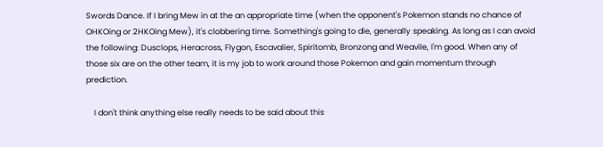Swords Dance. If I bring Mew in at the an appropriate time (when the opponent's Pokemon stands no chance of OHKOing or 2HKOing Mew), it's clobbering time. Something's going to die, generally speaking. As long as I can avoid the following: Dusclops, Heracross, Flygon, Escavalier, Spiritomb, Bronzong and Weavile, I'm good. When any of those six are on the other team, it is my job to work around those Pokemon and gain momentum through prediction.

    I don't think anything else really needs to be said about this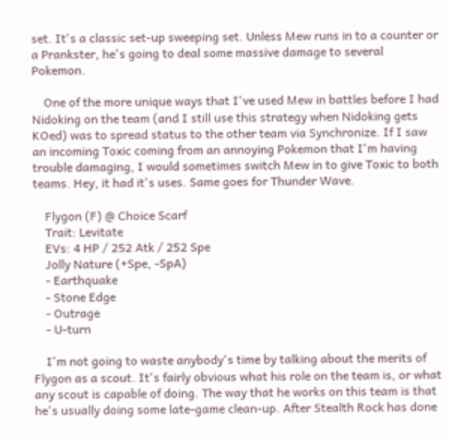set. It's a classic set-up sweeping set. Unless Mew runs in to a counter or a Prankster, he's going to deal some massive damage to several Pokemon.

    One of the more unique ways that I've used Mew in battles before I had Nidoking on the team (and I still use this strategy when Nidoking gets KOed) was to spread status to the other team via Synchronize. If I saw an incoming Toxic coming from an annoying Pokemon that I'm having trouble damaging, I would sometimes switch Mew in to give Toxic to both teams. Hey, it had it's uses. Same goes for Thunder Wave.

    Flygon (F) @ Choice Scarf
    Trait: Levitate
    EVs: 4 HP / 252 Atk / 252 Spe
    Jolly Nature (+Spe, -SpA)
    - Earthquake
    - Stone Edge
    - Outrage
    - U-turn

    I'm not going to waste anybody's time by talking about the merits of Flygon as a scout. It's fairly obvious what his role on the team is, or what any scout is capable of doing. The way that he works on this team is that he's usually doing some late-game clean-up. After Stealth Rock has done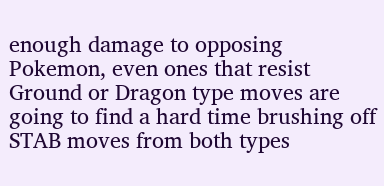enough damage to opposing Pokemon, even ones that resist Ground or Dragon type moves are going to find a hard time brushing off STAB moves from both types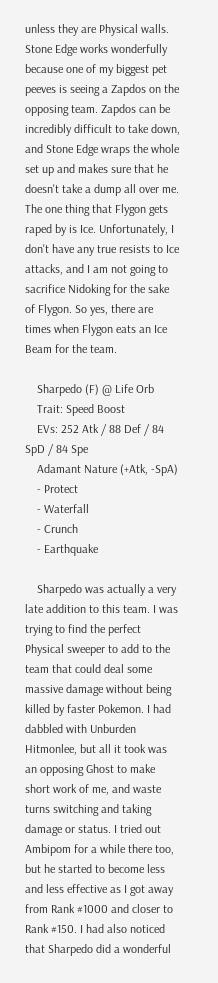unless they are Physical walls. Stone Edge works wonderfully because one of my biggest pet peeves is seeing a Zapdos on the opposing team. Zapdos can be incredibly difficult to take down, and Stone Edge wraps the whole set up and makes sure that he doesn't take a dump all over me. The one thing that Flygon gets raped by is Ice. Unfortunately, I don't have any true resists to Ice attacks, and I am not going to sacrifice Nidoking for the sake of Flygon. So yes, there are times when Flygon eats an Ice Beam for the team.

    Sharpedo (F) @ Life Orb
    Trait: Speed Boost
    EVs: 252 Atk / 88 Def / 84 SpD / 84 Spe
    Adamant Nature (+Atk, -SpA)
    - Protect
    - Waterfall
    - Crunch
    - Earthquake

    Sharpedo was actually a very late addition to this team. I was trying to find the perfect Physical sweeper to add to the team that could deal some massive damage without being killed by faster Pokemon. I had dabbled with Unburden Hitmonlee, but all it took was an opposing Ghost to make short work of me, and waste turns switching and taking damage or status. I tried out Ambipom for a while there too, but he started to become less and less effective as I got away from Rank #1000 and closer to Rank #150. I had also noticed that Sharpedo did a wonderful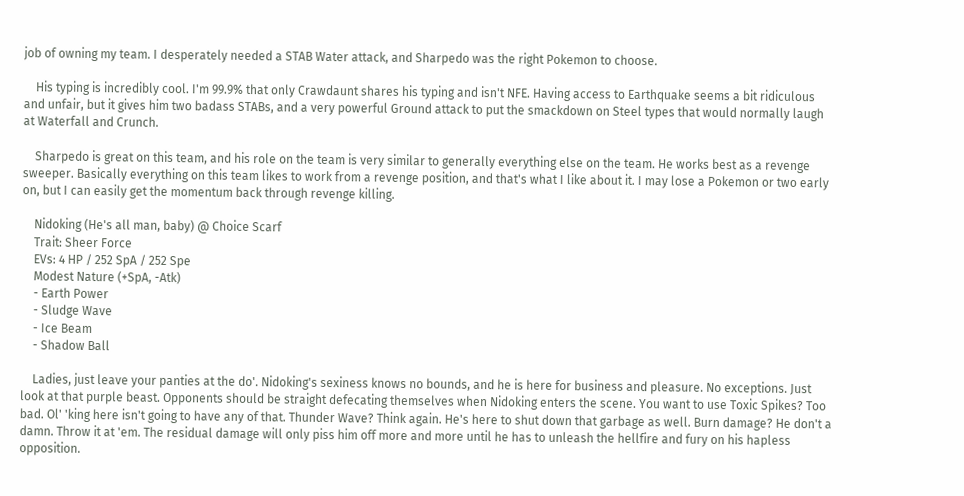job of owning my team. I desperately needed a STAB Water attack, and Sharpedo was the right Pokemon to choose.

    His typing is incredibly cool. I'm 99.9% that only Crawdaunt shares his typing and isn't NFE. Having access to Earthquake seems a bit ridiculous and unfair, but it gives him two badass STABs, and a very powerful Ground attack to put the smackdown on Steel types that would normally laugh at Waterfall and Crunch.

    Sharpedo is great on this team, and his role on the team is very similar to generally everything else on the team. He works best as a revenge sweeper. Basically everything on this team likes to work from a revenge position, and that's what I like about it. I may lose a Pokemon or two early on, but I can easily get the momentum back through revenge killing.

    Nidoking (He's all man, baby) @ Choice Scarf
    Trait: Sheer Force
    EVs: 4 HP / 252 SpA / 252 Spe
    Modest Nature (+SpA, -Atk)
    - Earth Power
    - Sludge Wave
    - Ice Beam
    - Shadow Ball

    Ladies, just leave your panties at the do'. Nidoking's sexiness knows no bounds, and he is here for business and pleasure. No exceptions. Just look at that purple beast. Opponents should be straight defecating themselves when Nidoking enters the scene. You want to use Toxic Spikes? Too bad. Ol' 'king here isn't going to have any of that. Thunder Wave? Think again. He's here to shut down that garbage as well. Burn damage? He don't a damn. Throw it at 'em. The residual damage will only piss him off more and more until he has to unleash the hellfire and fury on his hapless opposition.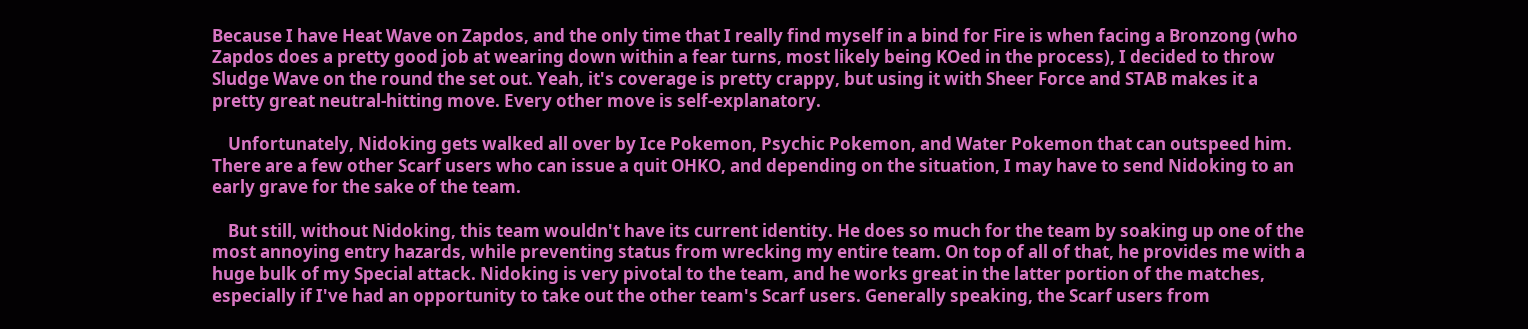Because I have Heat Wave on Zapdos, and the only time that I really find myself in a bind for Fire is when facing a Bronzong (who Zapdos does a pretty good job at wearing down within a fear turns, most likely being KOed in the process), I decided to throw Sludge Wave on the round the set out. Yeah, it's coverage is pretty crappy, but using it with Sheer Force and STAB makes it a pretty great neutral-hitting move. Every other move is self-explanatory.

    Unfortunately, Nidoking gets walked all over by Ice Pokemon, Psychic Pokemon, and Water Pokemon that can outspeed him. There are a few other Scarf users who can issue a quit OHKO, and depending on the situation, I may have to send Nidoking to an early grave for the sake of the team.

    But still, without Nidoking, this team wouldn't have its current identity. He does so much for the team by soaking up one of the most annoying entry hazards, while preventing status from wrecking my entire team. On top of all of that, he provides me with a huge bulk of my Special attack. Nidoking is very pivotal to the team, and he works great in the latter portion of the matches, especially if I've had an opportunity to take out the other team's Scarf users. Generally speaking, the Scarf users from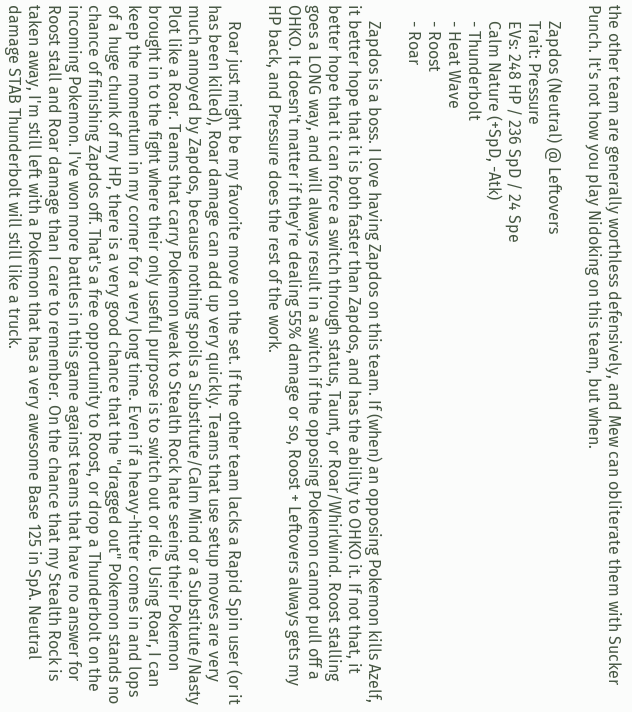the other team are generally worthless defensively, and Mew can obliterate them with Sucker Punch. It's not how you play Nidoking on this team, but when.

    Zapdos (Neutral) @ Leftovers
    Trait: Pressure
    EVs: 248 HP / 236 SpD / 24 Spe
    Calm Nature (+SpD, -Atk)
    - Thunderbolt
    - Heat Wave
    - Roost
    - Roar

    Zapdos is a boss. I love having Zapdos on this team. If (when) an opposing Pokemon kills Azelf, it better hope that it is both faster than Zapdos, and has the ability to OHKO it. If not that, it better hope that it can force a switch through status, Taunt, or Roar/Whirlwind. Roost stalling goes a LONG way, and will always result in a switch if the opposing Pokemon cannot pull off a OHKO. It doesn't matter if they're dealing 55% damage or so, Roost + Leftovers always gets my HP back, and Pressure does the rest of the work.

    Roar just might be my favorite move on the set. If the other team lacks a Rapid Spin user (or it has been killed), Roar damage can add up very quickly. Teams that use setup moves are very much annoyed by Zapdos, because nothing spoils a Substitute/Calm Mind or a Substitute/Nasty Plot like a Roar. Teams that carry Pokemon weak to Stealth Rock hate seeing their Pokemon brought in to the fight where their only useful purpose is to switch out or die. Using Roar, I can keep the momentum in my corner for a very long time. Even if a heavy-hitter comes in and lops of a huge chunk of my HP, there is a very good chance that the "dragged out" Pokemon stands no chance of finishing Zapdos off. That's a free opportunity to Roost, or drop a Thunderbolt on the incoming Pokemon. I've won more battles in this game against teams that have no answer for Roost stall and Roar damage than I care to remember. On the chance that my Stealth Rock is taken away, I'm still left with a Pokemon that has a very awesome Base 125 in SpA. Neutral damage STAB Thunderbolt will still like a truck.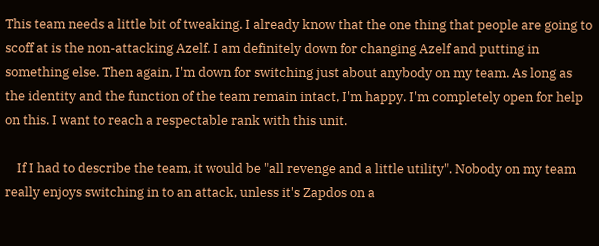This team needs a little bit of tweaking. I already know that the one thing that people are going to scoff at is the non-attacking Azelf. I am definitely down for changing Azelf and putting in something else. Then again, I'm down for switching just about anybody on my team. As long as the identity and the function of the team remain intact, I'm happy. I'm completely open for help on this. I want to reach a respectable rank with this unit.

    If I had to describe the team, it would be "all revenge and a little utility". Nobody on my team really enjoys switching in to an attack, unless it's Zapdos on a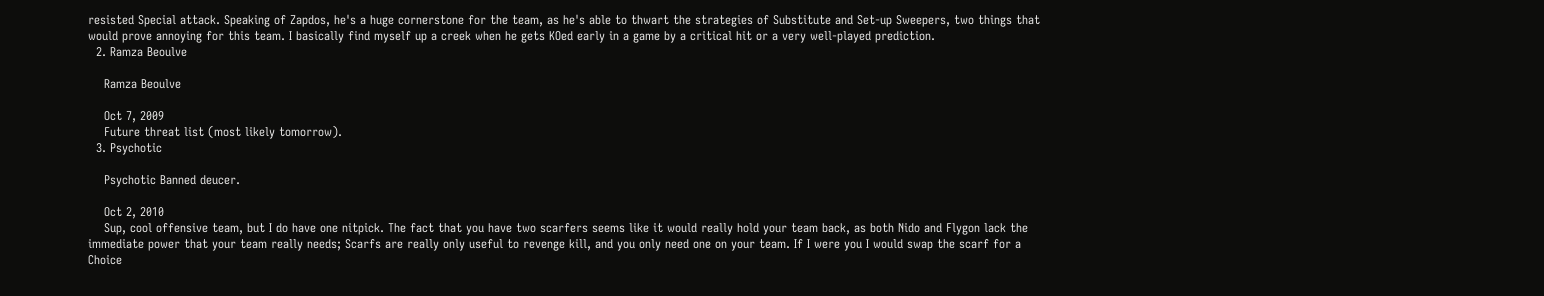resisted Special attack. Speaking of Zapdos, he's a huge cornerstone for the team, as he's able to thwart the strategies of Substitute and Set-up Sweepers, two things that would prove annoying for this team. I basically find myself up a creek when he gets KOed early in a game by a critical hit or a very well-played prediction.
  2. Ramza Beoulve

    Ramza Beoulve

    Oct 7, 2009
    Future threat list (most likely tomorrow).
  3. Psychotic

    Psychotic Banned deucer.

    Oct 2, 2010
    Sup, cool offensive team, but I do have one nitpick. The fact that you have two scarfers seems like it would really hold your team back, as both Nido and Flygon lack the immediate power that your team really needs; Scarfs are really only useful to revenge kill, and you only need one on your team. If I were you I would swap the scarf for a Choice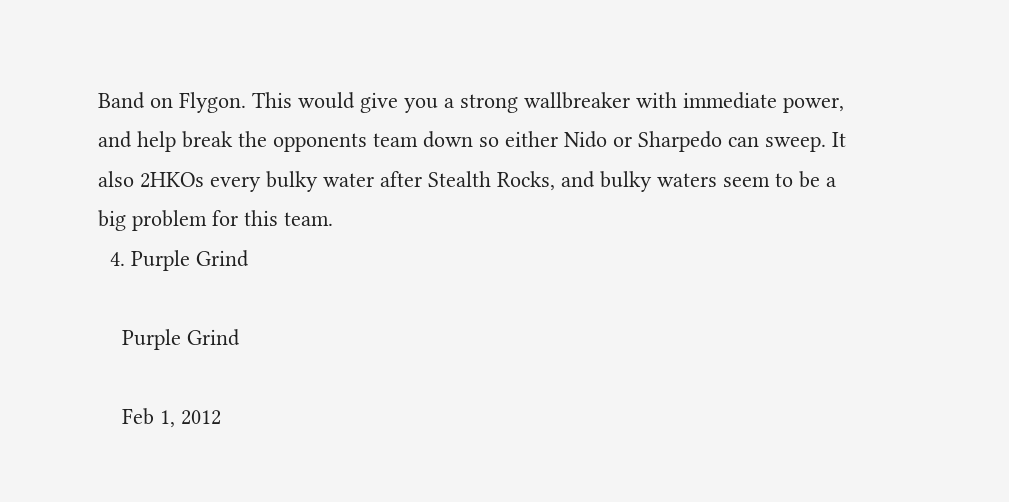Band on Flygon. This would give you a strong wallbreaker with immediate power, and help break the opponents team down so either Nido or Sharpedo can sweep. It also 2HKOs every bulky water after Stealth Rocks, and bulky waters seem to be a big problem for this team.
  4. Purple Grind

    Purple Grind

    Feb 1, 2012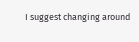I suggest changing around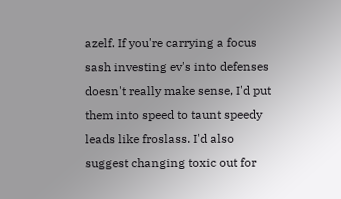azelf. If you're carrying a focus sash investing ev's into defenses doesn't really make sense, I'd put them into speed to taunt speedy leads like froslass. I'd also suggest changing toxic out for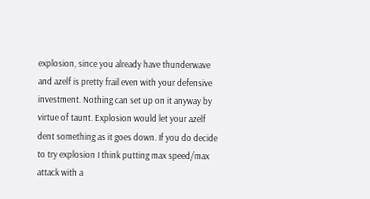explosion, since you already have thunderwave and azelf is pretty frail even with your defensive investment. Nothing can set up on it anyway by virtue of taunt. Explosion would let your azelf dent something as it goes down. If you do decide to try explosion I think putting max speed/max attack with a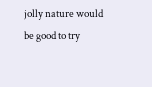jolly nature would be good to try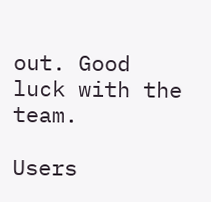out. Good luck with the team.

Users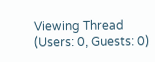Viewing Thread (Users: 0, Guests: 0)